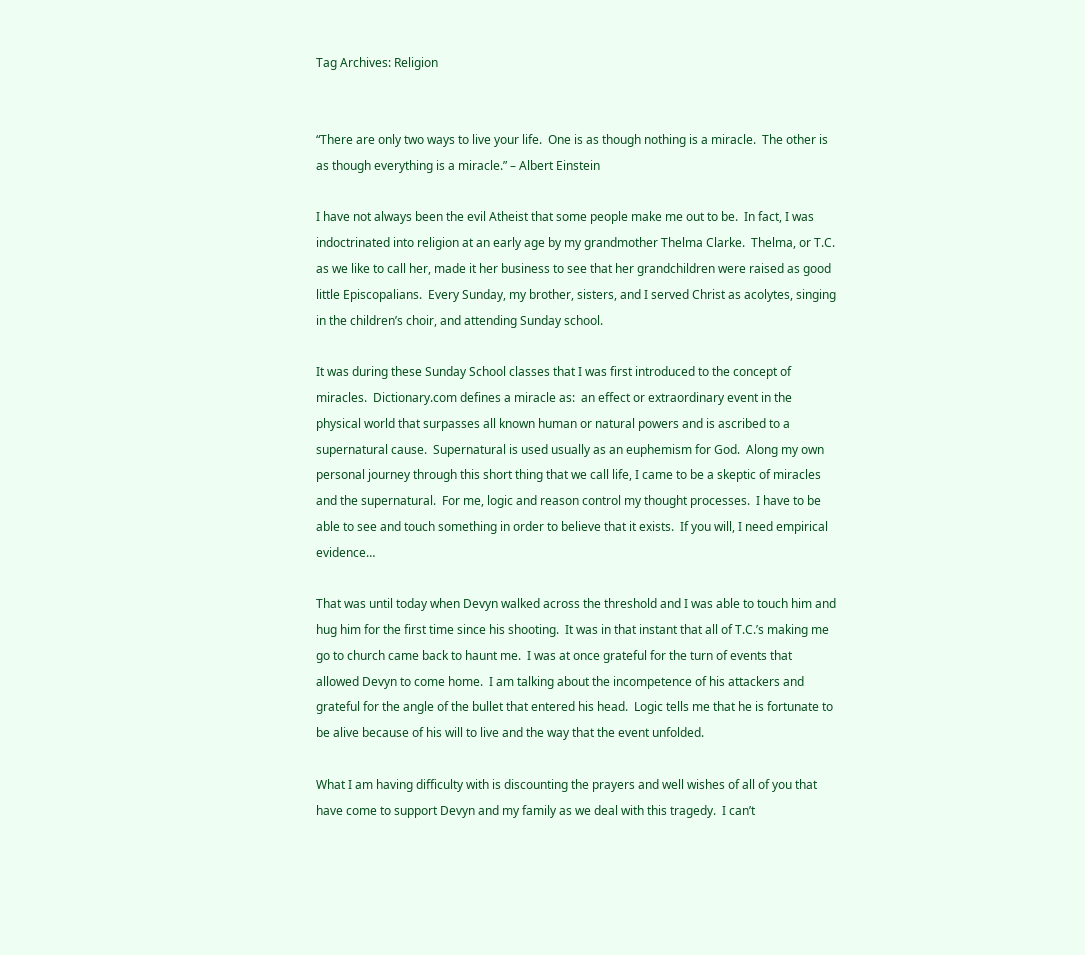Tag Archives: Religion


“There are only two ways to live your life.  One is as though nothing is a miracle.  The other is as though everything is a miracle.” – Albert Einstein

I have not always been the evil Atheist that some people make me out to be.  In fact, I was indoctrinated into religion at an early age by my grandmother Thelma Clarke.  Thelma, or T.C. as we like to call her, made it her business to see that her grandchildren were raised as good little Episcopalians.  Every Sunday, my brother, sisters, and I served Christ as acolytes, singing in the children’s choir, and attending Sunday school.

It was during these Sunday School classes that I was first introduced to the concept of miracles.  Dictionary.com defines a miracle as:  an effect or extraordinary event in the physical world that surpasses all known human or natural powers and is ascribed to a supernatural cause.  Supernatural is used usually as an euphemism for God.  Along my own personal journey through this short thing that we call life, I came to be a skeptic of miracles and the supernatural.  For me, logic and reason control my thought processes.  I have to be able to see and touch something in order to believe that it exists.  If you will, I need empirical evidence…

That was until today when Devyn walked across the threshold and I was able to touch him and hug him for the first time since his shooting.  It was in that instant that all of T.C.’s making me go to church came back to haunt me.  I was at once grateful for the turn of events that allowed Devyn to come home.  I am talking about the incompetence of his attackers and grateful for the angle of the bullet that entered his head.  Logic tells me that he is fortunate to be alive because of his will to live and the way that the event unfolded.

What I am having difficulty with is discounting the prayers and well wishes of all of you that have come to support Devyn and my family as we deal with this tragedy.  I can’t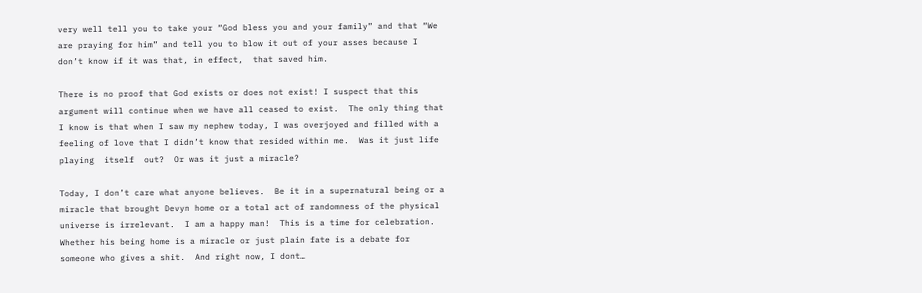very well tell you to take your “God bless you and your family” and that “We are praying for him” and tell you to blow it out of your asses because I don’t know if it was that, in effect,  that saved him.

There is no proof that God exists or does not exist! I suspect that this argument will continue when we have all ceased to exist.  The only thing that I know is that when I saw my nephew today, I was overjoyed and filled with a feeling of love that I didn’t know that resided within me.  Was it just life playing  itself  out?  Or was it just a miracle?

Today, I don’t care what anyone believes.  Be it in a supernatural being or a miracle that brought Devyn home or a total act of randomness of the physical  universe is irrelevant.  I am a happy man!  This is a time for celebration.  Whether his being home is a miracle or just plain fate is a debate for someone who gives a shit.  And right now, I dont…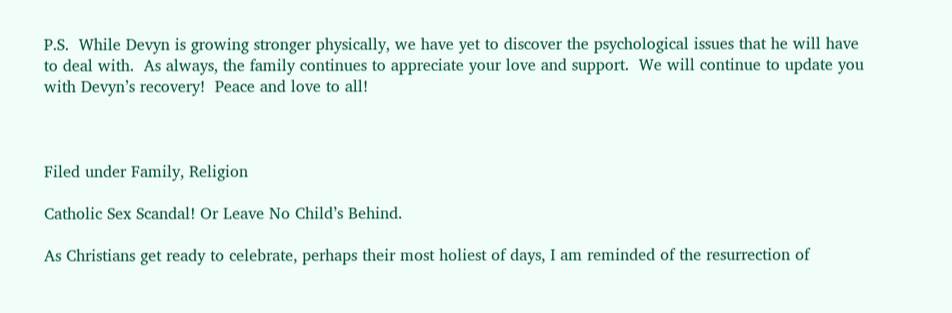P.S.  While Devyn is growing stronger physically, we have yet to discover the psychological issues that he will have to deal with.  As always, the family continues to appreciate your love and support.  We will continue to update you with Devyn’s recovery!  Peace and love to all!



Filed under Family, Religion

Catholic Sex Scandal! Or Leave No Child’s Behind.

As Christians get ready to celebrate, perhaps their most holiest of days, I am reminded of the resurrection of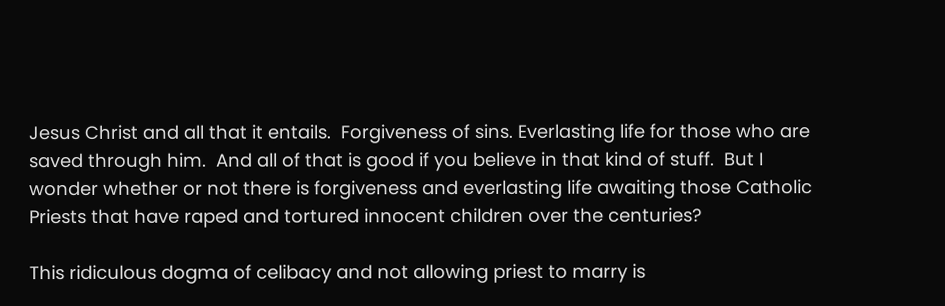Jesus Christ and all that it entails.  Forgiveness of sins. Everlasting life for those who are saved through him.  And all of that is good if you believe in that kind of stuff.  But I wonder whether or not there is forgiveness and everlasting life awaiting those Catholic Priests that have raped and tortured innocent children over the centuries?

This ridiculous dogma of celibacy and not allowing priest to marry is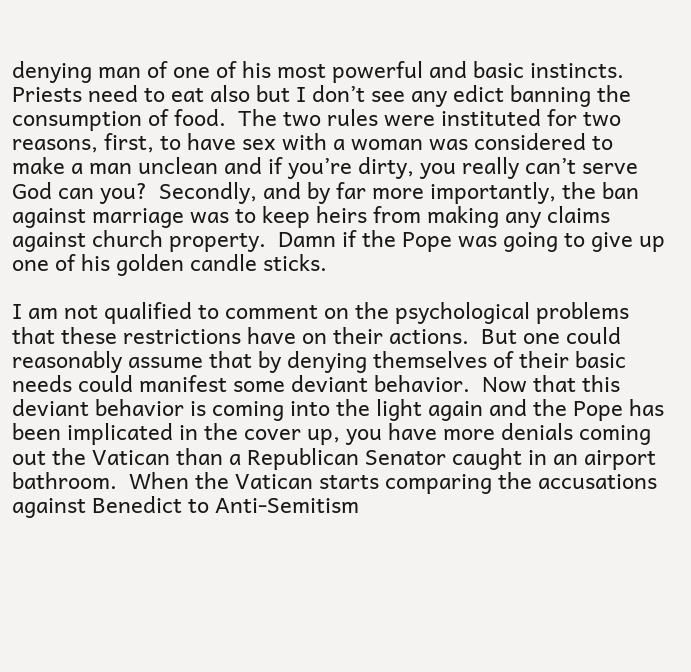denying man of one of his most powerful and basic instincts.  Priests need to eat also but I don’t see any edict banning the consumption of food.  The two rules were instituted for two reasons, first, to have sex with a woman was considered to make a man unclean and if you’re dirty, you really can’t serve God can you?  Secondly, and by far more importantly, the ban against marriage was to keep heirs from making any claims against church property.  Damn if the Pope was going to give up one of his golden candle sticks.

I am not qualified to comment on the psychological problems that these restrictions have on their actions.  But one could reasonably assume that by denying themselves of their basic needs could manifest some deviant behavior.  Now that this deviant behavior is coming into the light again and the Pope has been implicated in the cover up, you have more denials coming out the Vatican than a Republican Senator caught in an airport bathroom.  When the Vatican starts comparing the accusations against Benedict to Anti-Semitism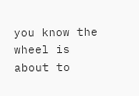you know the wheel is about to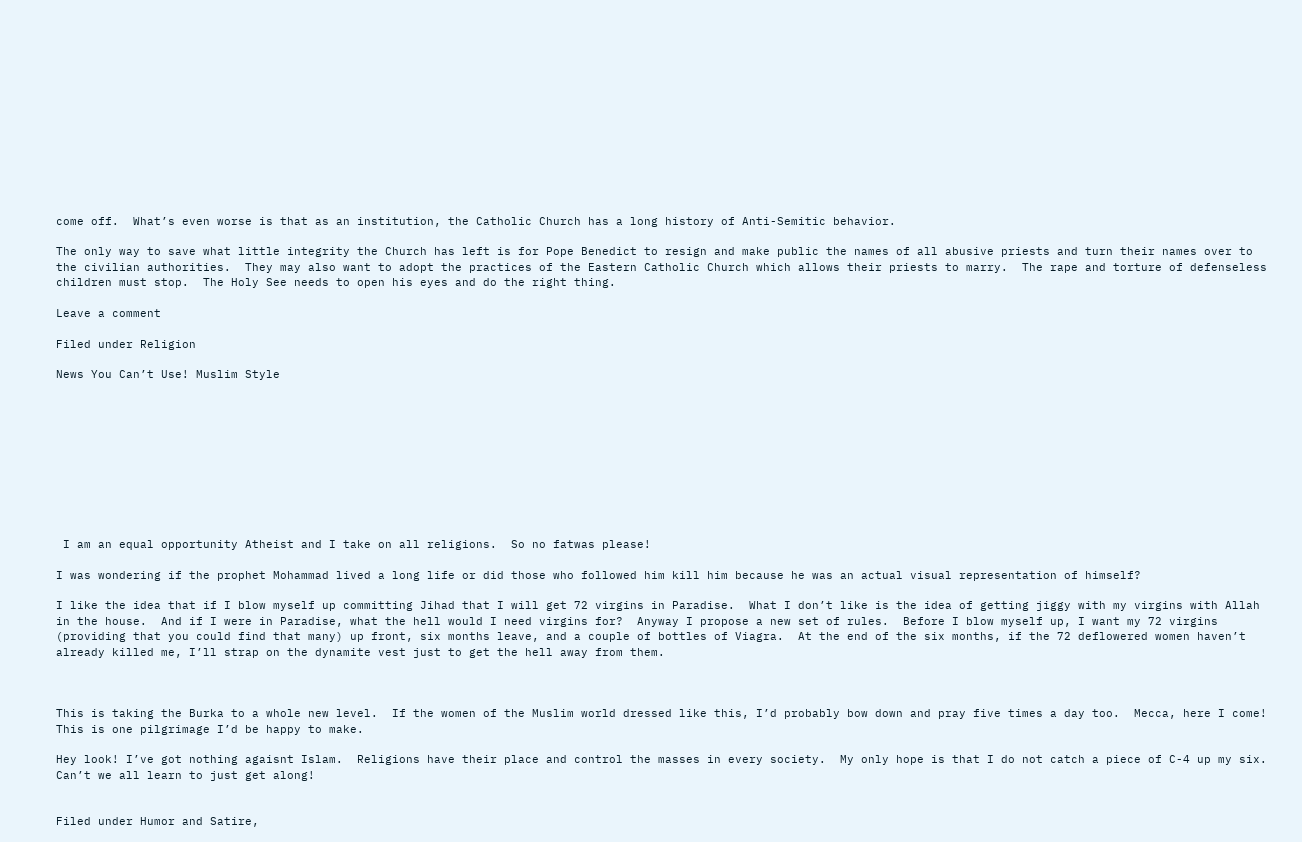come off.  What’s even worse is that as an institution, the Catholic Church has a long history of Anti-Semitic behavior.

The only way to save what little integrity the Church has left is for Pope Benedict to resign and make public the names of all abusive priests and turn their names over to the civilian authorities.  They may also want to adopt the practices of the Eastern Catholic Church which allows their priests to marry.  The rape and torture of defenseless children must stop.  The Holy See needs to open his eyes and do the right thing.

Leave a comment

Filed under Religion

News You Can’t Use! Muslim Style










 I am an equal opportunity Atheist and I take on all religions.  So no fatwas please!

I was wondering if the prophet Mohammad lived a long life or did those who followed him kill him because he was an actual visual representation of himself?

I like the idea that if I blow myself up committing Jihad that I will get 72 virgins in Paradise.  What I don’t like is the idea of getting jiggy with my virgins with Allah in the house.  And if I were in Paradise, what the hell would I need virgins for?  Anyway I propose a new set of rules.  Before I blow myself up, I want my 72 virgins (providing that you could find that many) up front, six months leave, and a couple of bottles of Viagra.  At the end of the six months, if the 72 deflowered women haven’t already killed me, I’ll strap on the dynamite vest just to get the hell away from them.



This is taking the Burka to a whole new level.  If the women of the Muslim world dressed like this, I’d probably bow down and pray five times a day too.  Mecca, here I come!  This is one pilgrimage I’d be happy to make.

Hey look! I’ve got nothing agaisnt Islam.  Religions have their place and control the masses in every society.  My only hope is that I do not catch a piece of C-4 up my six.  Can’t we all learn to just get along!


Filed under Humor and Satire,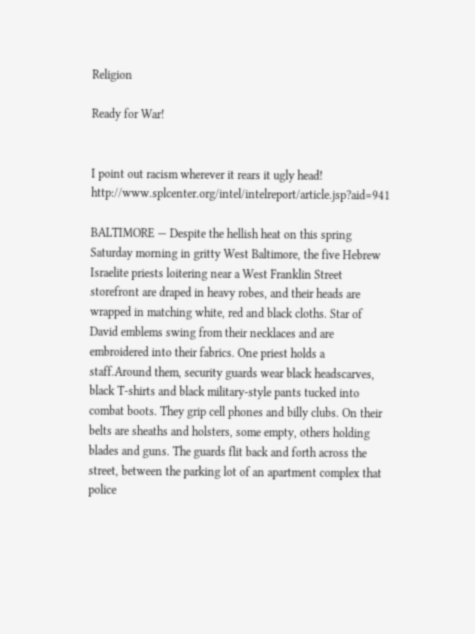Religion

Ready for War!


I point out racism wherever it rears it ugly head!  http://www.splcenter.org/intel/intelreport/article.jsp?aid=941

BALTIMORE — Despite the hellish heat on this spring Saturday morning in gritty West Baltimore, the five Hebrew Israelite priests loitering near a West Franklin Street storefront are draped in heavy robes, and their heads are wrapped in matching white, red and black cloths. Star of David emblems swing from their necklaces and are embroidered into their fabrics. One priest holds a staff.Around them, security guards wear black headscarves, black T-shirts and black military-style pants tucked into combat boots. They grip cell phones and billy clubs. On their belts are sheaths and holsters, some empty, others holding blades and guns. The guards flit back and forth across the street, between the parking lot of an apartment complex that police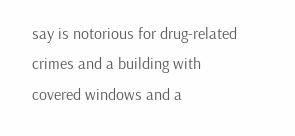say is notorious for drug-related crimes and a building with covered windows and a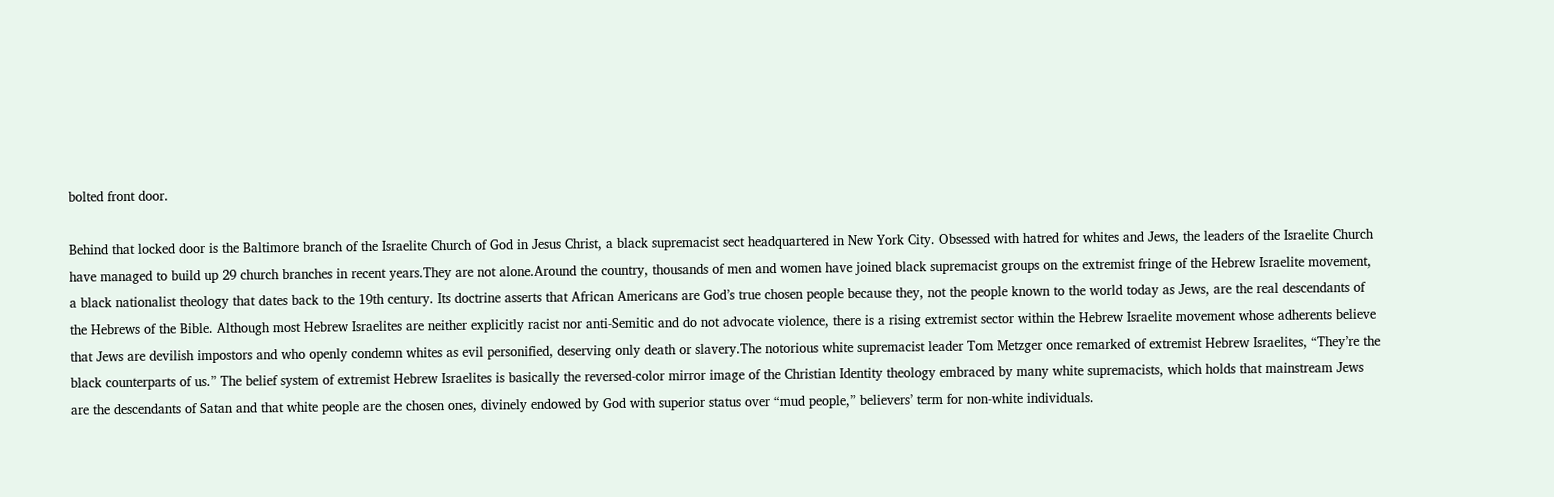bolted front door.

Behind that locked door is the Baltimore branch of the Israelite Church of God in Jesus Christ, a black supremacist sect headquartered in New York City. Obsessed with hatred for whites and Jews, the leaders of the Israelite Church have managed to build up 29 church branches in recent years.They are not alone.Around the country, thousands of men and women have joined black supremacist groups on the extremist fringe of the Hebrew Israelite movement, a black nationalist theology that dates back to the 19th century. Its doctrine asserts that African Americans are God’s true chosen people because they, not the people known to the world today as Jews, are the real descendants of the Hebrews of the Bible. Although most Hebrew Israelites are neither explicitly racist nor anti-Semitic and do not advocate violence, there is a rising extremist sector within the Hebrew Israelite movement whose adherents believe that Jews are devilish impostors and who openly condemn whites as evil personified, deserving only death or slavery.The notorious white supremacist leader Tom Metzger once remarked of extremist Hebrew Israelites, “They’re the black counterparts of us.” The belief system of extremist Hebrew Israelites is basically the reversed-color mirror image of the Christian Identity theology embraced by many white supremacists, which holds that mainstream Jews are the descendants of Satan and that white people are the chosen ones, divinely endowed by God with superior status over “mud people,” believers’ term for non-white individuals.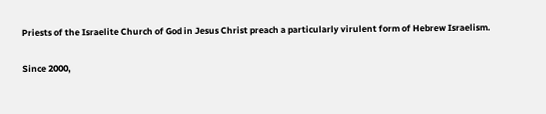Priests of the Israelite Church of God in Jesus Christ preach a particularly virulent form of Hebrew Israelism.

Since 2000,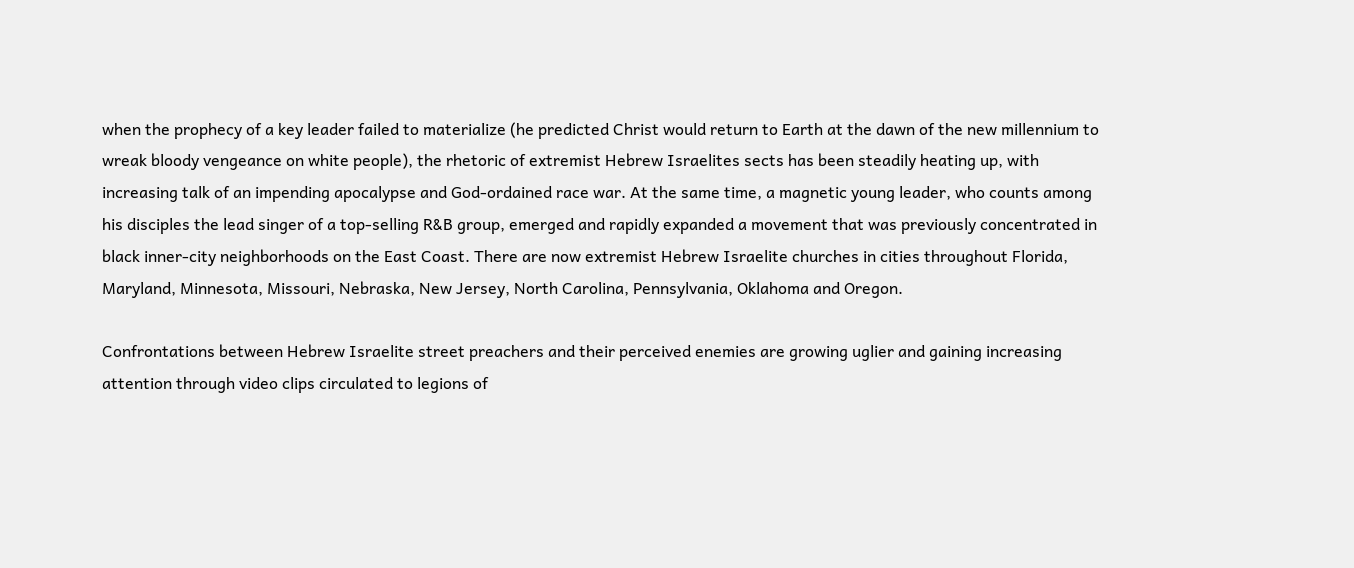when the prophecy of a key leader failed to materialize (he predicted Christ would return to Earth at the dawn of the new millennium to wreak bloody vengeance on white people), the rhetoric of extremist Hebrew Israelites sects has been steadily heating up, with increasing talk of an impending apocalypse and God-ordained race war. At the same time, a magnetic young leader, who counts among his disciples the lead singer of a top-selling R&B group, emerged and rapidly expanded a movement that was previously concentrated in black inner-city neighborhoods on the East Coast. There are now extremist Hebrew Israelite churches in cities throughout Florida, Maryland, Minnesota, Missouri, Nebraska, New Jersey, North Carolina, Pennsylvania, Oklahoma and Oregon.

Confrontations between Hebrew Israelite street preachers and their perceived enemies are growing uglier and gaining increasing attention through video clips circulated to legions of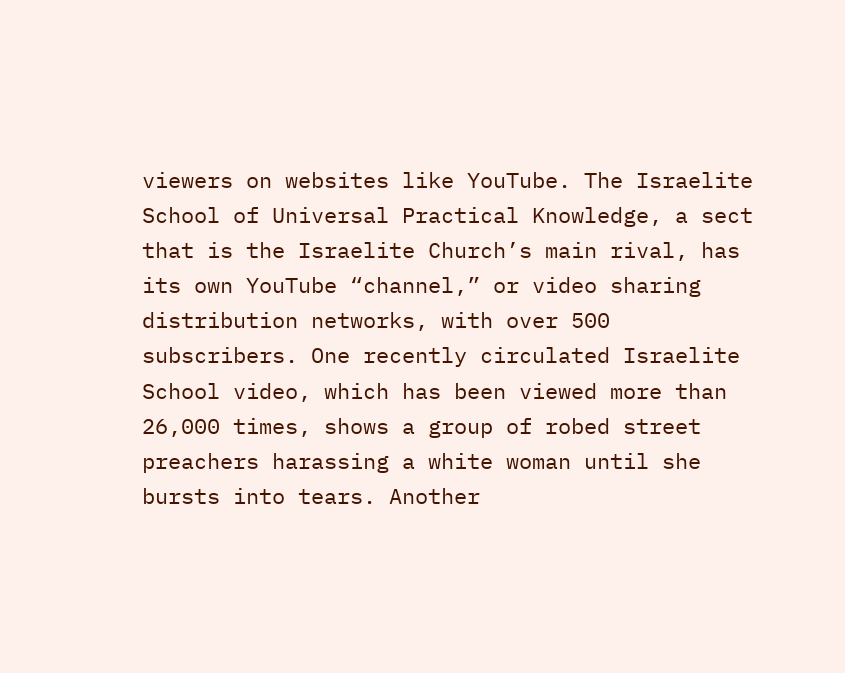viewers on websites like YouTube. The Israelite School of Universal Practical Knowledge, a sect that is the Israelite Church’s main rival, has its own YouTube “channel,” or video sharing distribution networks, with over 500 subscribers. One recently circulated Israelite School video, which has been viewed more than 26,000 times, shows a group of robed street preachers harassing a white woman until she bursts into tears. Another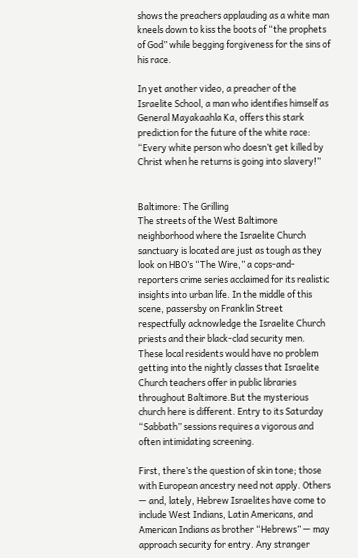shows the preachers applauding as a white man kneels down to kiss the boots of “the prophets of God” while begging forgiveness for the sins of his race.

In yet another video, a preacher of the Israelite School, a man who identifies himself as General Mayakaahla Ka, offers this stark prediction for the future of the white race: “Every white person who doesn’t get killed by Christ when he returns is going into slavery!”


Baltimore: The Grilling
The streets of the West Baltimore neighborhood where the Israelite Church sanctuary is located are just as tough as they look on HBO’s “The Wire,” a cops-and-reporters crime series acclaimed for its realistic insights into urban life. In the middle of this scene, passersby on Franklin Street respectfully acknowledge the Israelite Church priests and their black-clad security men. These local residents would have no problem getting into the nightly classes that Israelite Church teachers offer in public libraries throughout Baltimore.But the mysterious church here is different. Entry to its Saturday “Sabbath” sessions requires a vigorous and often intimidating screening.

First, there’s the question of skin tone; those with European ancestry need not apply. Others — and, lately, Hebrew Israelites have come to include West Indians, Latin Americans, and American Indians as brother “Hebrews” — may approach security for entry. Any stranger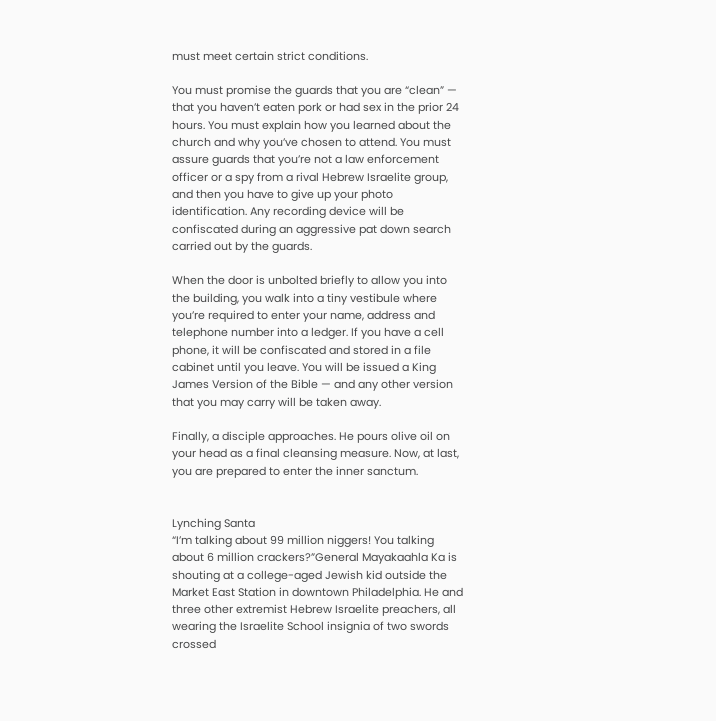must meet certain strict conditions.

You must promise the guards that you are “clean” — that you haven’t eaten pork or had sex in the prior 24 hours. You must explain how you learned about the church and why you’ve chosen to attend. You must assure guards that you’re not a law enforcement officer or a spy from a rival Hebrew Israelite group, and then you have to give up your photo identification. Any recording device will be confiscated during an aggressive pat down search carried out by the guards.

When the door is unbolted briefly to allow you into the building, you walk into a tiny vestibule where you’re required to enter your name, address and telephone number into a ledger. If you have a cell phone, it will be confiscated and stored in a file cabinet until you leave. You will be issued a King James Version of the Bible — and any other version that you may carry will be taken away.

Finally, a disciple approaches. He pours olive oil on your head as a final cleansing measure. Now, at last, you are prepared to enter the inner sanctum.


Lynching Santa
“I’m talking about 99 million niggers! You talking about 6 million crackers?”General Mayakaahla Ka is shouting at a college-aged Jewish kid outside the Market East Station in downtown Philadelphia. He and three other extremist Hebrew Israelite preachers, all wearing the Israelite School insignia of two swords crossed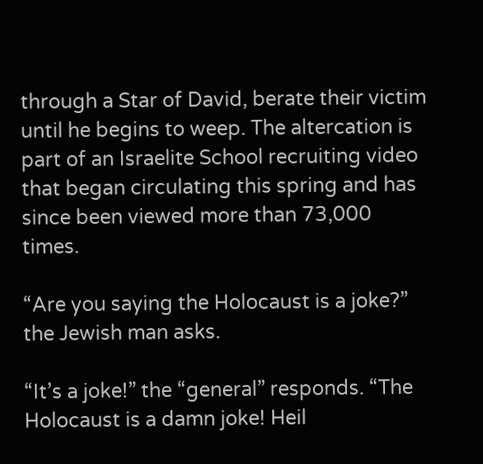through a Star of David, berate their victim until he begins to weep. The altercation is part of an Israelite School recruiting video that began circulating this spring and has since been viewed more than 73,000 times.

“Are you saying the Holocaust is a joke?” the Jewish man asks.

“It’s a joke!” the “general” responds. “The Holocaust is a damn joke! Heil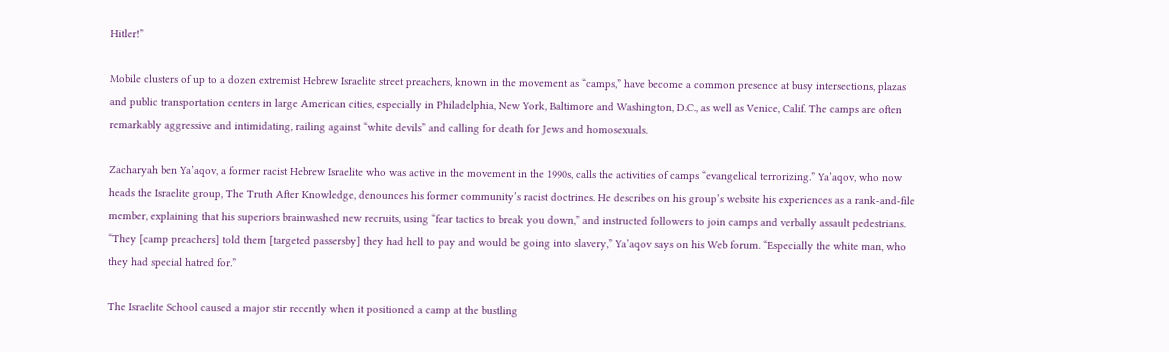Hitler!”

Mobile clusters of up to a dozen extremist Hebrew Israelite street preachers, known in the movement as “camps,” have become a common presence at busy intersections, plazas and public transportation centers in large American cities, especially in Philadelphia, New York, Baltimore and Washington, D.C., as well as Venice, Calif. The camps are often remarkably aggressive and intimidating, railing against “white devils” and calling for death for Jews and homosexuals.

Zacharyah ben Ya’aqov, a former racist Hebrew Israelite who was active in the movement in the 1990s, calls the activities of camps “evangelical terrorizing.” Ya’aqov, who now heads the Israelite group, The Truth After Knowledge, denounces his former community’s racist doctrines. He describes on his group’s website his experiences as a rank-and-file member, explaining that his superiors brainwashed new recruits, using “fear tactics to break you down,” and instructed followers to join camps and verbally assault pedestrians. “They [camp preachers] told them [targeted passersby] they had hell to pay and would be going into slavery,” Ya’aqov says on his Web forum. “Especially the white man, who they had special hatred for.”

The Israelite School caused a major stir recently when it positioned a camp at the bustling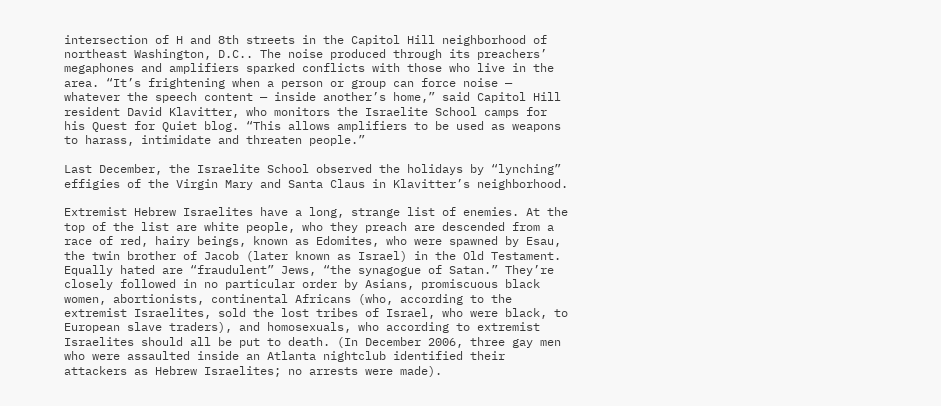intersection of H and 8th streets in the Capitol Hill neighborhood of northeast Washington, D.C.. The noise produced through its preachers’ megaphones and amplifiers sparked conflicts with those who live in the area. “It’s frightening when a person or group can force noise — whatever the speech content — inside another’s home,” said Capitol Hill resident David Klavitter, who monitors the Israelite School camps for his Quest for Quiet blog. “This allows amplifiers to be used as weapons to harass, intimidate and threaten people.”

Last December, the Israelite School observed the holidays by “lynching” effigies of the Virgin Mary and Santa Claus in Klavitter’s neighborhood.

Extremist Hebrew Israelites have a long, strange list of enemies. At the top of the list are white people, who they preach are descended from a race of red, hairy beings, known as Edomites, who were spawned by Esau, the twin brother of Jacob (later known as Israel) in the Old Testament. Equally hated are “fraudulent” Jews, “the synagogue of Satan.” They’re closely followed in no particular order by Asians, promiscuous black women, abortionists, continental Africans (who, according to the extremist Israelites, sold the lost tribes of Israel, who were black, to European slave traders), and homosexuals, who according to extremist Israelites should all be put to death. (In December 2006, three gay men who were assaulted inside an Atlanta nightclub identified their attackers as Hebrew Israelites; no arrests were made).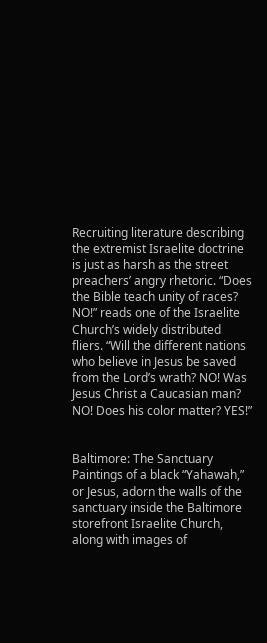Recruiting literature describing the extremist Israelite doctrine is just as harsh as the street preachers’ angry rhetoric. “Does the Bible teach unity of races? NO!” reads one of the Israelite Church’s widely distributed fliers. “Will the different nations who believe in Jesus be saved from the Lord’s wrath? NO! Was Jesus Christ a Caucasian man? NO! Does his color matter? YES!”


Baltimore: The Sanctuary
Paintings of a black “Yahawah,” or Jesus, adorn the walls of the sanctuary inside the Baltimore storefront Israelite Church, along with images of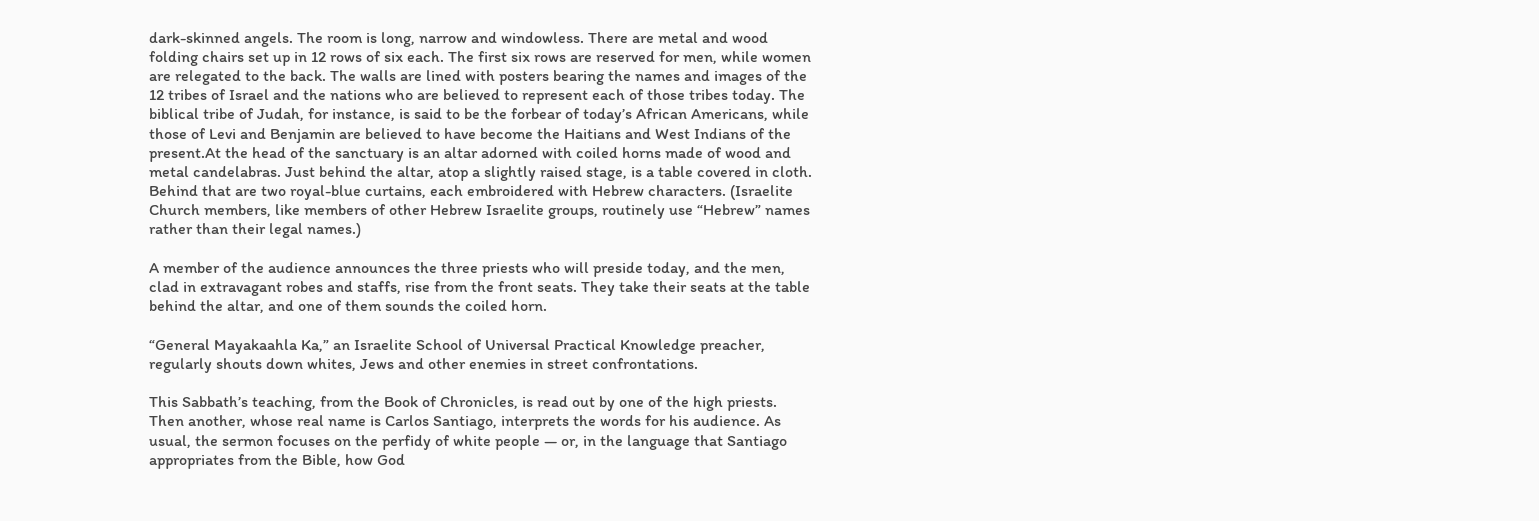dark-skinned angels. The room is long, narrow and windowless. There are metal and wood folding chairs set up in 12 rows of six each. The first six rows are reserved for men, while women are relegated to the back. The walls are lined with posters bearing the names and images of the 12 tribes of Israel and the nations who are believed to represent each of those tribes today. The biblical tribe of Judah, for instance, is said to be the forbear of today’s African Americans, while those of Levi and Benjamin are believed to have become the Haitians and West Indians of the present.At the head of the sanctuary is an altar adorned with coiled horns made of wood and metal candelabras. Just behind the altar, atop a slightly raised stage, is a table covered in cloth. Behind that are two royal-blue curtains, each embroidered with Hebrew characters. (Israelite Church members, like members of other Hebrew Israelite groups, routinely use “Hebrew” names rather than their legal names.)

A member of the audience announces the three priests who will preside today, and the men, clad in extravagant robes and staffs, rise from the front seats. They take their seats at the table behind the altar, and one of them sounds the coiled horn.

“General Mayakaahla Ka,” an Israelite School of Universal Practical Knowledge preacher, regularly shouts down whites, Jews and other enemies in street confrontations.

This Sabbath’s teaching, from the Book of Chronicles, is read out by one of the high priests. Then another, whose real name is Carlos Santiago, interprets the words for his audience. As usual, the sermon focuses on the perfidy of white people — or, in the language that Santiago appropriates from the Bible, how God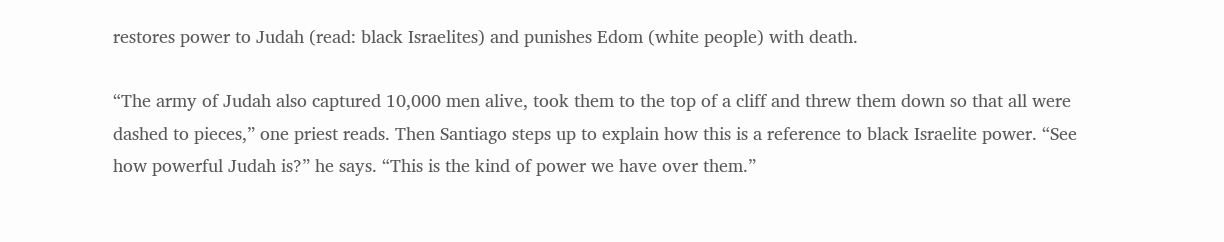restores power to Judah (read: black Israelites) and punishes Edom (white people) with death.

“The army of Judah also captured 10,000 men alive, took them to the top of a cliff and threw them down so that all were dashed to pieces,” one priest reads. Then Santiago steps up to explain how this is a reference to black Israelite power. “See how powerful Judah is?” he says. “This is the kind of power we have over them.”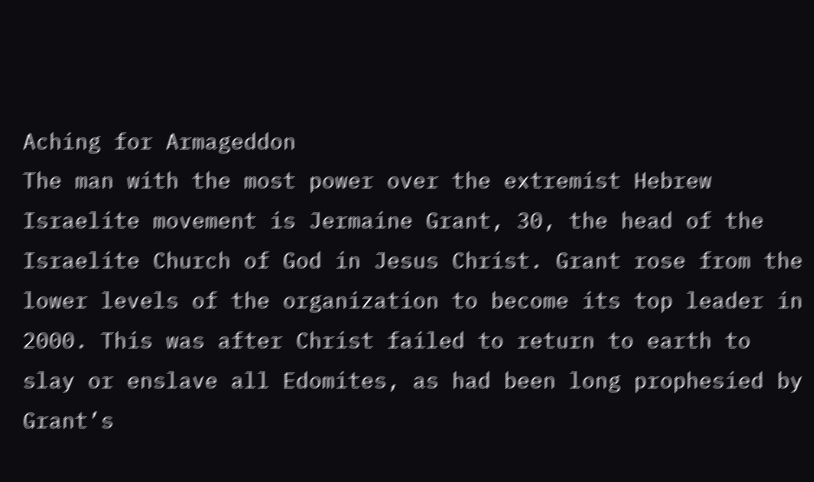Aching for Armageddon
The man with the most power over the extremist Hebrew Israelite movement is Jermaine Grant, 30, the head of the Israelite Church of God in Jesus Christ. Grant rose from the lower levels of the organization to become its top leader in 2000. This was after Christ failed to return to earth to slay or enslave all Edomites, as had been long prophesied by Grant’s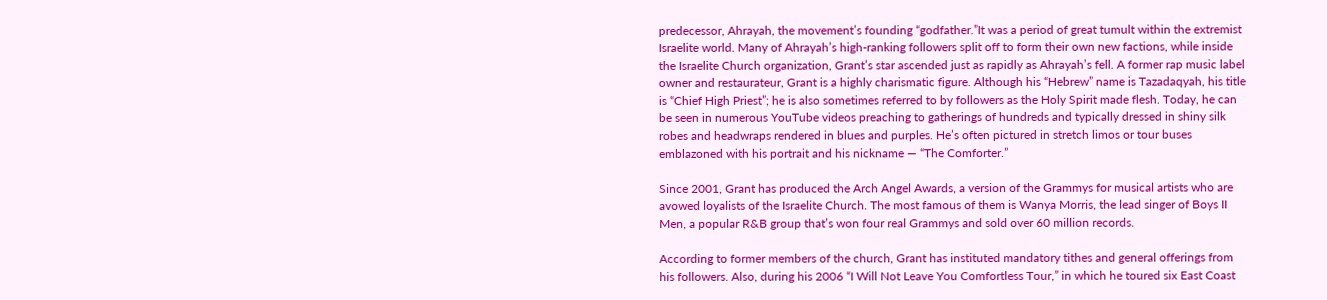predecessor, Ahrayah, the movement’s founding “godfather.”It was a period of great tumult within the extremist Israelite world. Many of Ahrayah’s high-ranking followers split off to form their own new factions, while inside the Israelite Church organization, Grant’s star ascended just as rapidly as Ahrayah’s fell. A former rap music label owner and restaurateur, Grant is a highly charismatic figure. Although his “Hebrew” name is Tazadaqyah, his title is “Chief High Priest”; he is also sometimes referred to by followers as the Holy Spirit made flesh. Today, he can be seen in numerous YouTube videos preaching to gatherings of hundreds and typically dressed in shiny silk robes and headwraps rendered in blues and purples. He’s often pictured in stretch limos or tour buses emblazoned with his portrait and his nickname — “The Comforter.”

Since 2001, Grant has produced the Arch Angel Awards, a version of the Grammys for musical artists who are avowed loyalists of the Israelite Church. The most famous of them is Wanya Morris, the lead singer of Boys II Men, a popular R&B group that’s won four real Grammys and sold over 60 million records.

According to former members of the church, Grant has instituted mandatory tithes and general offerings from his followers. Also, during his 2006 “I Will Not Leave You Comfortless Tour,” in which he toured six East Coast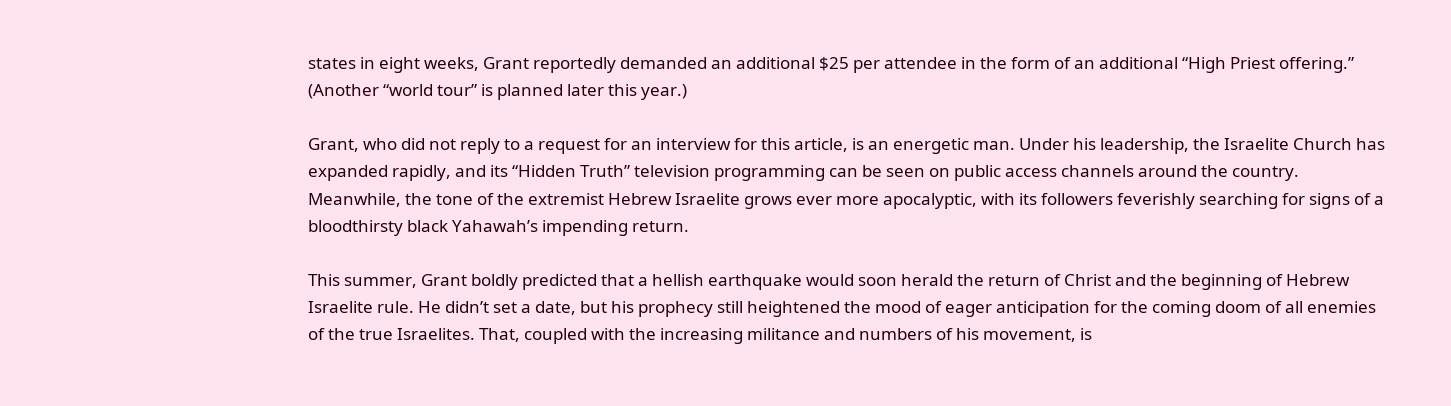states in eight weeks, Grant reportedly demanded an additional $25 per attendee in the form of an additional “High Priest offering.” (Another “world tour” is planned later this year.)

Grant, who did not reply to a request for an interview for this article, is an energetic man. Under his leadership, the Israelite Church has expanded rapidly, and its “Hidden Truth” television programming can be seen on public access channels around the country. Meanwhile, the tone of the extremist Hebrew Israelite grows ever more apocalyptic, with its followers feverishly searching for signs of a bloodthirsty black Yahawah’s impending return.

This summer, Grant boldly predicted that a hellish earthquake would soon herald the return of Christ and the beginning of Hebrew Israelite rule. He didn’t set a date, but his prophecy still heightened the mood of eager anticipation for the coming doom of all enemies of the true Israelites. That, coupled with the increasing militance and numbers of his movement, is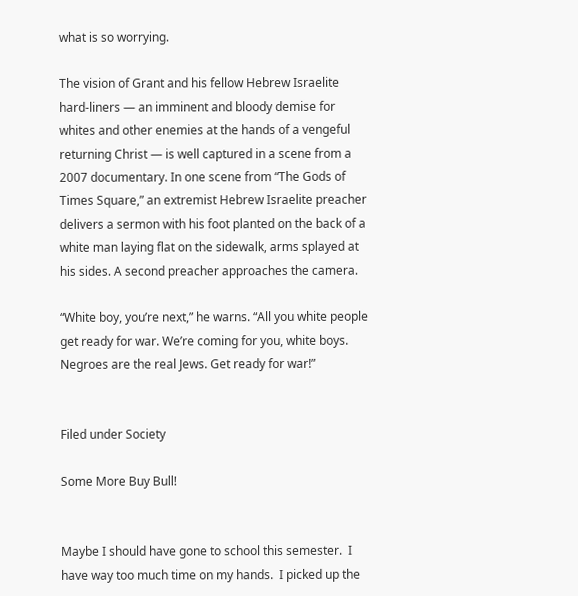what is so worrying.

The vision of Grant and his fellow Hebrew Israelite hard-liners — an imminent and bloody demise for whites and other enemies at the hands of a vengeful returning Christ — is well captured in a scene from a 2007 documentary. In one scene from “The Gods of Times Square,” an extremist Hebrew Israelite preacher delivers a sermon with his foot planted on the back of a white man laying flat on the sidewalk, arms splayed at his sides. A second preacher approaches the camera.

“White boy, you’re next,” he warns. “All you white people get ready for war. We’re coming for you, white boys. Negroes are the real Jews. Get ready for war!”


Filed under Society

Some More Buy Bull!


Maybe I should have gone to school this semester.  I have way too much time on my hands.  I picked up the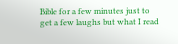Bible for a few minutes just to get a few laughs but what I read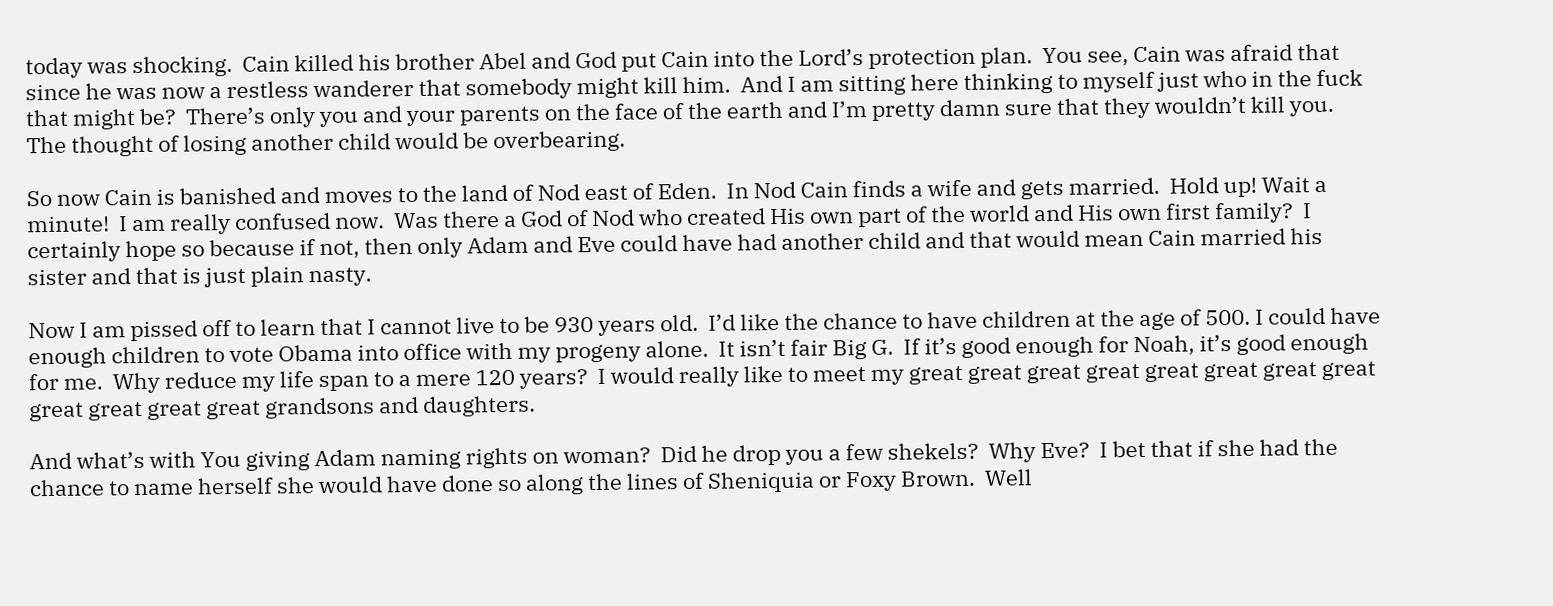today was shocking.  Cain killed his brother Abel and God put Cain into the Lord’s protection plan.  You see, Cain was afraid that since he was now a restless wanderer that somebody might kill him.  And I am sitting here thinking to myself just who in the fuck that might be?  There’s only you and your parents on the face of the earth and I’m pretty damn sure that they wouldn’t kill you.  The thought of losing another child would be overbearing.

So now Cain is banished and moves to the land of Nod east of Eden.  In Nod Cain finds a wife and gets married.  Hold up! Wait a minute!  I am really confused now.  Was there a God of Nod who created His own part of the world and His own first family?  I certainly hope so because if not, then only Adam and Eve could have had another child and that would mean Cain married his sister and that is just plain nasty.

Now I am pissed off to learn that I cannot live to be 930 years old.  I’d like the chance to have children at the age of 500. I could have enough children to vote Obama into office with my progeny alone.  It isn’t fair Big G.  If it’s good enough for Noah, it’s good enough for me.  Why reduce my life span to a mere 120 years?  I would really like to meet my great great great great great great great great great great great great grandsons and daughters.

And what’s with You giving Adam naming rights on woman?  Did he drop you a few shekels?  Why Eve?  I bet that if she had the chance to name herself she would have done so along the lines of Sheniquia or Foxy Brown.  Well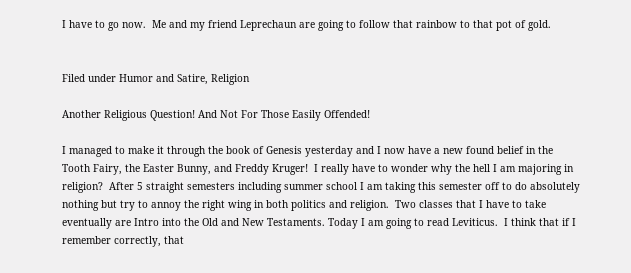I have to go now.  Me and my friend Leprechaun are going to follow that rainbow to that pot of gold.


Filed under Humor and Satire, Religion

Another Religious Question! And Not For Those Easily Offended!

I managed to make it through the book of Genesis yesterday and I now have a new found belief in the Tooth Fairy, the Easter Bunny, and Freddy Kruger!  I really have to wonder why the hell I am majoring in religion?  After 5 straight semesters including summer school I am taking this semester off to do absolutely nothing but try to annoy the right wing in both politics and religion.  Two classes that I have to take eventually are Intro into the Old and New Testaments. Today I am going to read Leviticus.  I think that if I remember correctly, that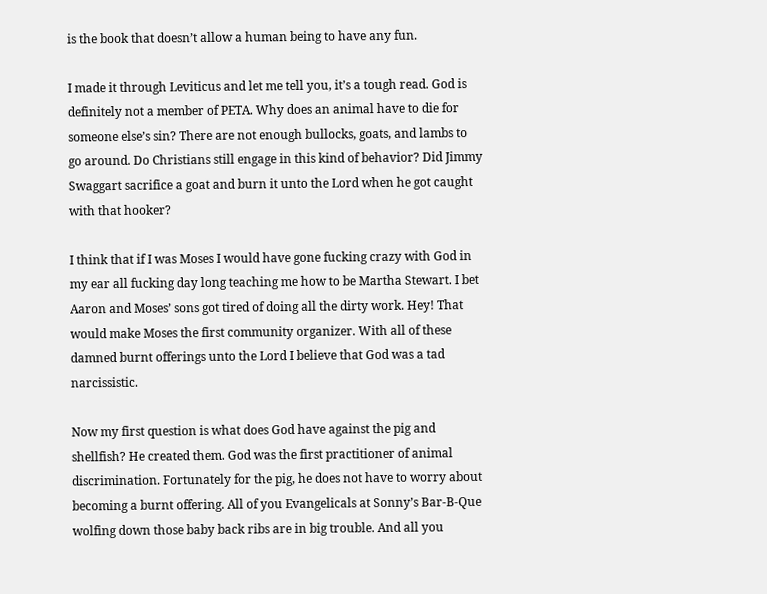is the book that doesn’t allow a human being to have any fun.

I made it through Leviticus and let me tell you, it’s a tough read. God is definitely not a member of PETA. Why does an animal have to die for someone else’s sin? There are not enough bullocks, goats, and lambs to go around. Do Christians still engage in this kind of behavior? Did Jimmy Swaggart sacrifice a goat and burn it unto the Lord when he got caught with that hooker?

I think that if I was Moses I would have gone fucking crazy with God in my ear all fucking day long teaching me how to be Martha Stewart. I bet Aaron and Moses’ sons got tired of doing all the dirty work. Hey! That would make Moses the first community organizer. With all of these damned burnt offerings unto the Lord I believe that God was a tad narcissistic.

Now my first question is what does God have against the pig and shellfish? He created them. God was the first practitioner of animal discrimination. Fortunately for the pig, he does not have to worry about becoming a burnt offering. All of you Evangelicals at Sonny’s Bar-B-Que wolfing down those baby back ribs are in big trouble. And all you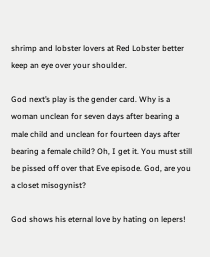shrimp and lobster lovers at Red Lobster better keep an eye over your shoulder.

God next’s play is the gender card. Why is a woman unclean for seven days after bearing a male child and unclean for fourteen days after bearing a female child? Oh, I get it. You must still be pissed off over that Eve episode. God, are you a closet misogynist?

God shows his eternal love by hating on lepers!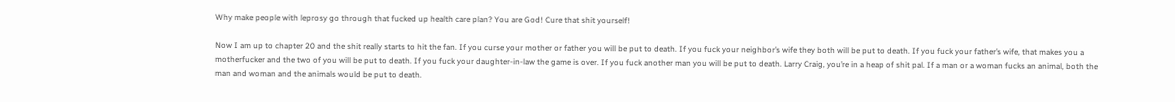Why make people with leprosy go through that fucked up health care plan? You are God! Cure that shit yourself!

Now I am up to chapter 20 and the shit really starts to hit the fan. If you curse your mother or father you will be put to death. If you fuck your neighbor’s wife they both will be put to death. If you fuck your father’s wife, that makes you a motherfucker and the two of you will be put to death. If you fuck your daughter-in-law the game is over. If you fuck another man you will be put to death. Larry Craig, you’re in a heap of shit pal. If a man or a woman fucks an animal, both the man and woman and the animals would be put to death.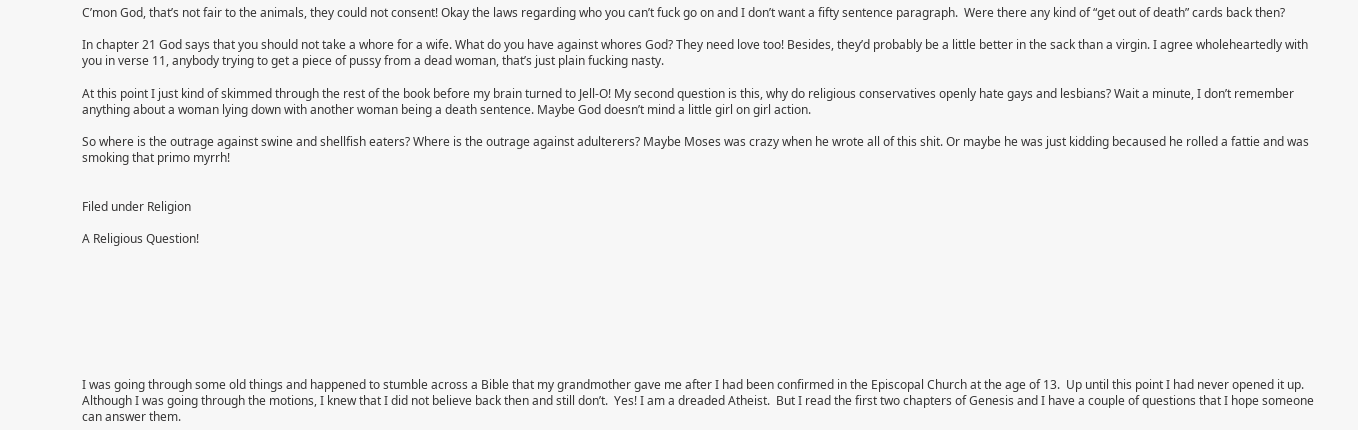C’mon God, that’s not fair to the animals, they could not consent! Okay the laws regarding who you can’t fuck go on and I don’t want a fifty sentence paragraph.  Were there any kind of “get out of death” cards back then?

In chapter 21 God says that you should not take a whore for a wife. What do you have against whores God? They need love too! Besides, they’d probably be a little better in the sack than a virgin. I agree wholeheartedly with you in verse 11, anybody trying to get a piece of pussy from a dead woman, that’s just plain fucking nasty.

At this point I just kind of skimmed through the rest of the book before my brain turned to Jell-O! My second question is this, why do religious conservatives openly hate gays and lesbians? Wait a minute, I don’t remember anything about a woman lying down with another woman being a death sentence. Maybe God doesn’t mind a little girl on girl action.

So where is the outrage against swine and shellfish eaters? Where is the outrage against adulterers? Maybe Moses was crazy when he wrote all of this shit. Or maybe he was just kidding becaused he rolled a fattie and was smoking that primo myrrh!


Filed under Religion

A Religious Question!








I was going through some old things and happened to stumble across a Bible that my grandmother gave me after I had been confirmed in the Episcopal Church at the age of 13.  Up until this point I had never opened it up.  Although I was going through the motions, I knew that I did not believe back then and still don’t.  Yes! I am a dreaded Atheist.  But I read the first two chapters of Genesis and I have a couple of questions that I hope someone can answer them.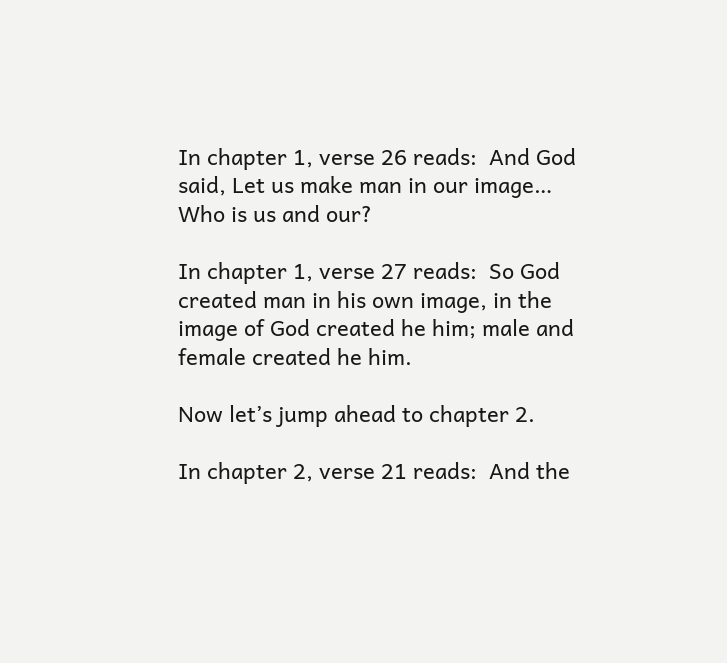In chapter 1, verse 26 reads:  And God said, Let us make man in our image…  Who is us and our?

In chapter 1, verse 27 reads:  So God created man in his own image, in the image of God created he him; male and female created he him.

Now let’s jump ahead to chapter 2.

In chapter 2, verse 21 reads:  And the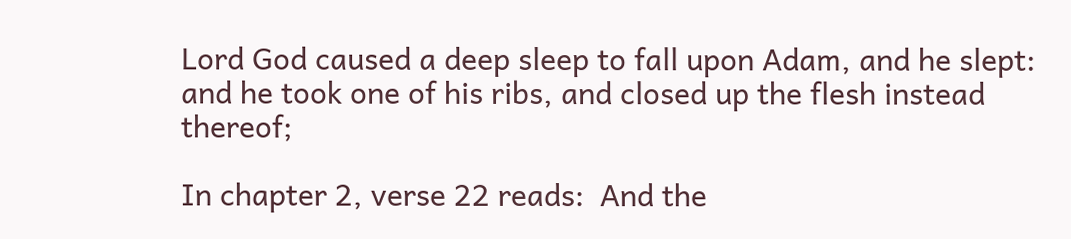Lord God caused a deep sleep to fall upon Adam, and he slept:  and he took one of his ribs, and closed up the flesh instead thereof;

In chapter 2, verse 22 reads:  And the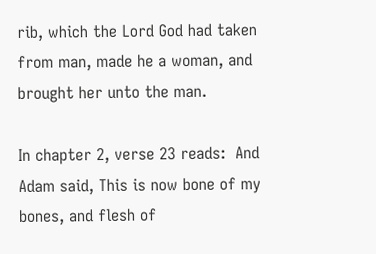rib, which the Lord God had taken from man, made he a woman, and brought her unto the man.

In chapter 2, verse 23 reads:  And Adam said, This is now bone of my bones, and flesh of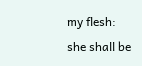my flesh:  she shall be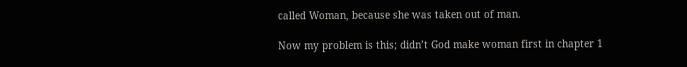called Woman, because she was taken out of man.

Now my problem is this; didn’t God make woman first in chapter 1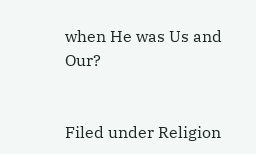when He was Us and Our?


Filed under Religion